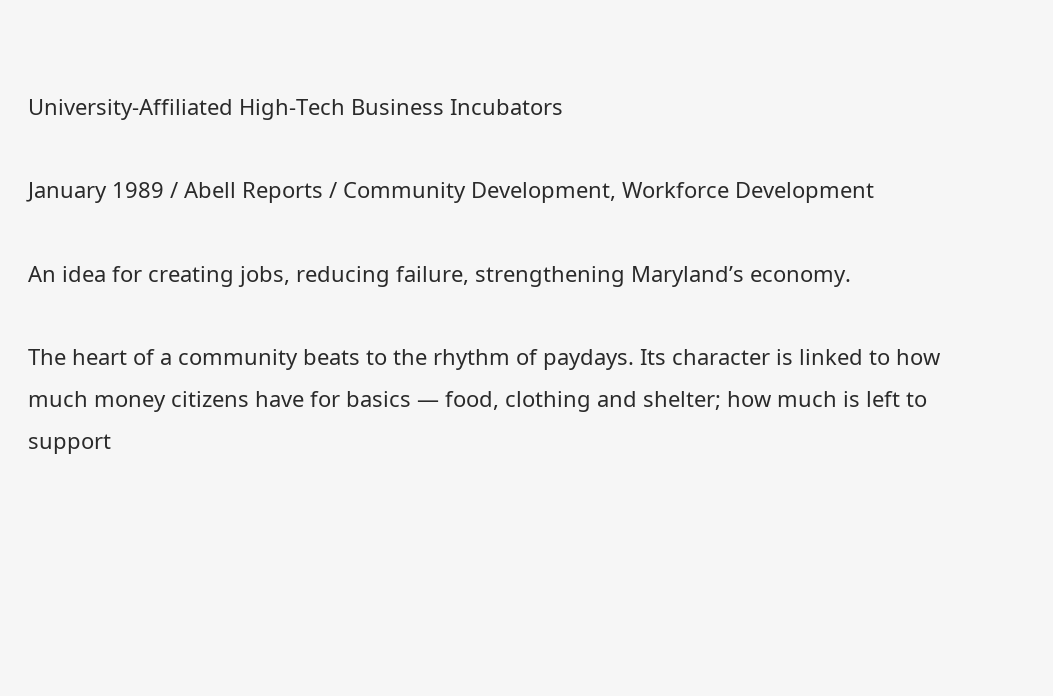University-Affiliated High-Tech Business Incubators

January 1989 / Abell Reports / Community Development, Workforce Development

An idea for creating jobs, reducing failure, strengthening Maryland’s economy.

The heart of a community beats to the rhythm of paydays. Its character is linked to how much money citizens have for basics — food, clothing and shelter; how much is left to support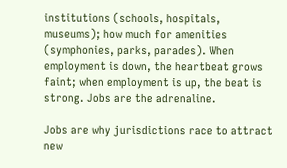institutions (schools, hospitals, museums); how much for amenities (symphonies, parks, parades). When employment is down, the heartbeat grows faint; when employment is up, the beat is strong. Jobs are the adrenaline.

Jobs are why jurisdictions race to attract new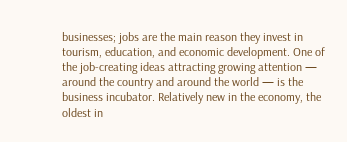businesses; jobs are the main reason they invest in tourism, education, and economic development. One of the job-creating ideas attracting growing attention — around the country and around the world — is the business incubator. Relatively new in the economy, the oldest in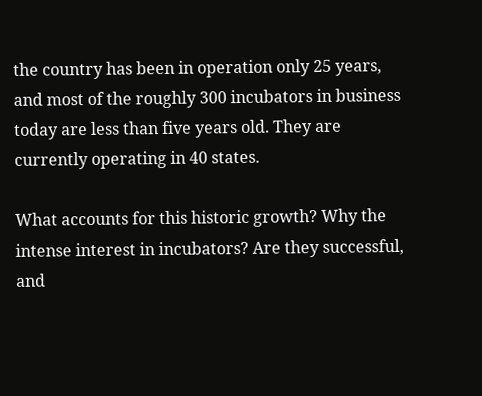the country has been in operation only 25 years, and most of the roughly 300 incubators in business today are less than five years old. They are currently operating in 40 states.

What accounts for this historic growth? Why the intense interest in incubators? Are they successful, and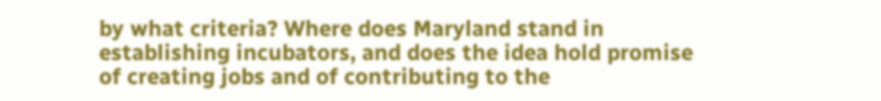by what criteria? Where does Maryland stand in establishing incubators, and does the idea hold promise of creating jobs and of contributing to the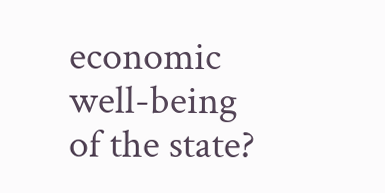economic well-being of the state?